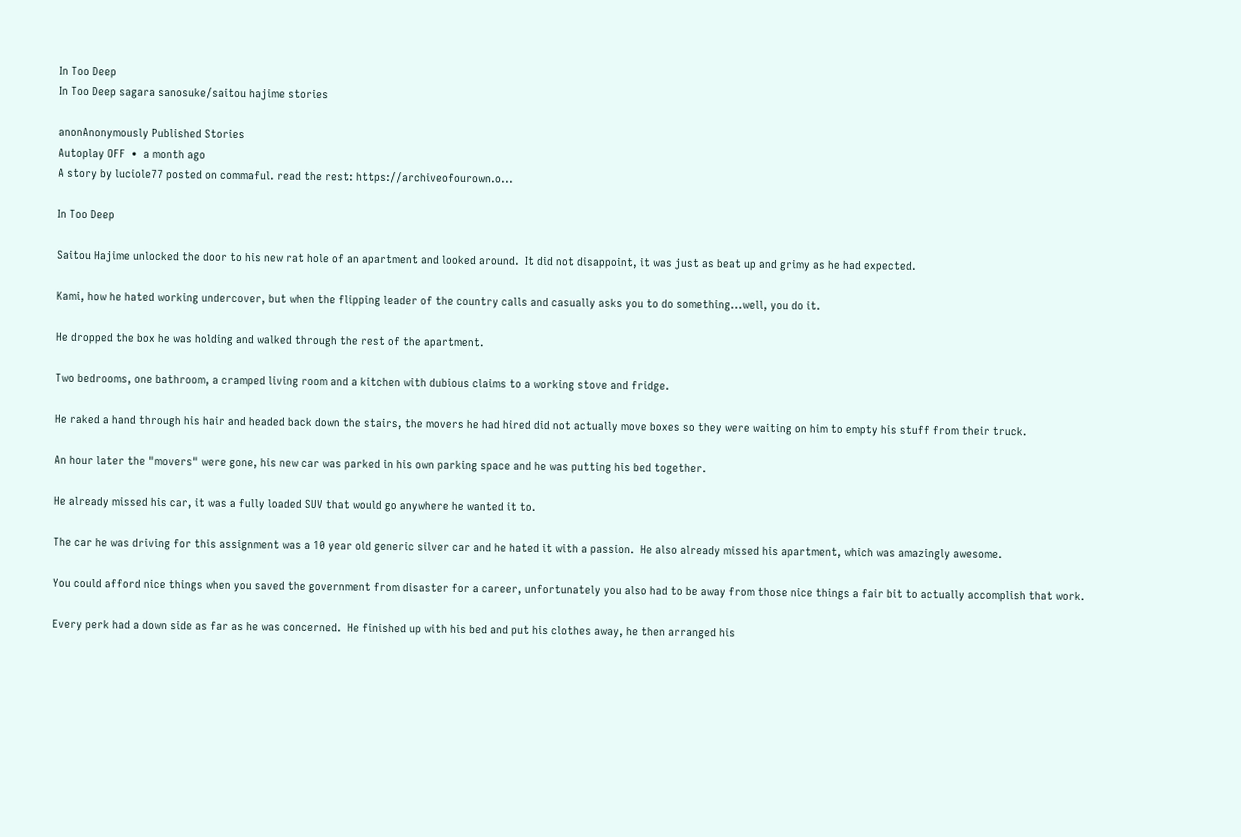In Too Deep
In Too Deep sagara sanosuke/saitou hajime stories

anonAnonymously Published Stories
Autoplay OFF  •  a month ago
A story by luciole77 posted on commaful. read the rest: https://archiveofourown.o...

In Too Deep

Saitou Hajime unlocked the door to his new rat hole of an apartment and looked around.  It did not disappoint, it was just as beat up and grimy as he had expected.

Kami, how he hated working undercover, but when the flipping leader of the country calls and casually asks you to do something...well, you do it.

He dropped the box he was holding and walked through the rest of the apartment.

Two bedrooms, one bathroom, a cramped living room and a kitchen with dubious claims to a working stove and fridge.

He raked a hand through his hair and headed back down the stairs, the movers he had hired did not actually move boxes so they were waiting on him to empty his stuff from their truck.

An hour later the "movers" were gone, his new car was parked in his own parking space and he was putting his bed together.

He already missed his car, it was a fully loaded SUV that would go anywhere he wanted it to.

The car he was driving for this assignment was a 10 year old generic silver car and he hated it with a passion.  He also already missed his apartment, which was amazingly awesome.

You could afford nice things when you saved the government from disaster for a career, unfortunately you also had to be away from those nice things a fair bit to actually accomplish that work.

Every perk had a down side as far as he was concerned.  He finished up with his bed and put his clothes away, he then arranged his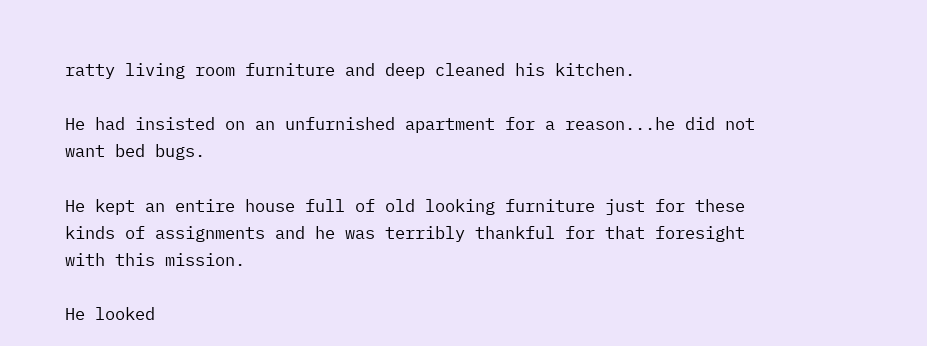ratty living room furniture and deep cleaned his kitchen.

He had insisted on an unfurnished apartment for a reason...he did not want bed bugs.

He kept an entire house full of old looking furniture just for these kinds of assignments and he was terribly thankful for that foresight with this mission.

He looked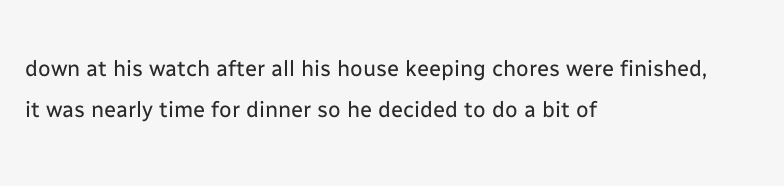down at his watch after all his house keeping chores were finished, it was nearly time for dinner so he decided to do a bit of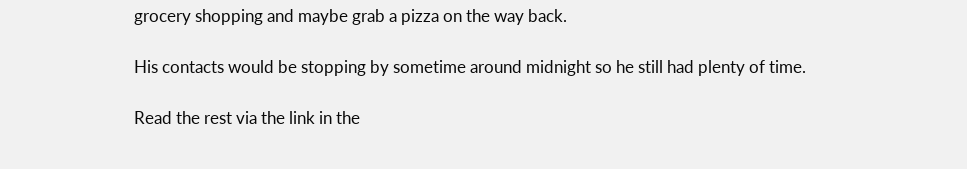grocery shopping and maybe grab a pizza on the way back.

His contacts would be stopping by sometime around midnight so he still had plenty of time.

Read the rest via the link in the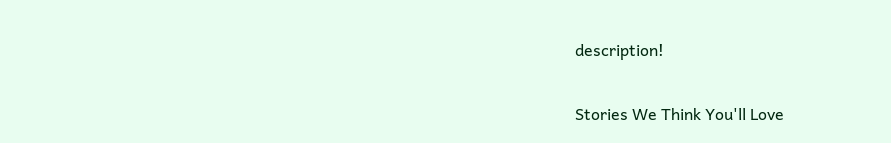description!

Stories We Think You'll Love